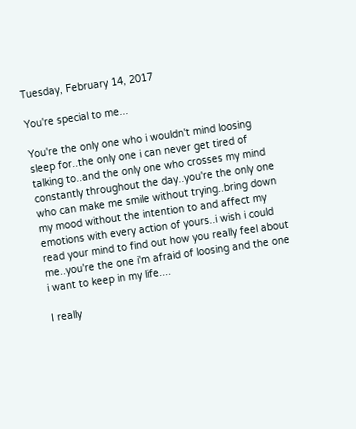Tuesday, February 14, 2017

You're special to me...

You're the only one who i wouldn't mind loosing sleep for..the only one i can never get tired of talking to..and the only one who crosses my mind constantly throughout the day..you're the only one who can make me smile without trying..bring down my mood without the intention to and affect my emotions with every action of yours..i wish i could read your mind to find out how you really feel about me..you're the one i'm afraid of loosing and the one i want to keep in my life....

I really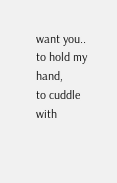want you..
to hold my hand,
to cuddle with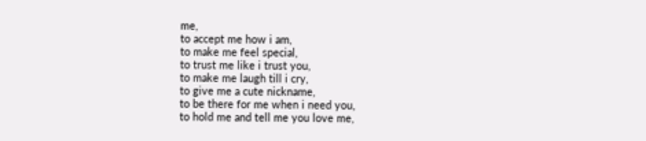me,
to accept me how i am,
to make me feel special,
to trust me like i trust you,
to make me laugh till i cry,
to give me a cute nickname,
to be there for me when i need you,
to hold me and tell me you love me,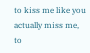to kiss me like you actually miss me,
to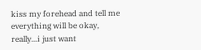kiss my forehead and tell me everything will be okay,
really...i just want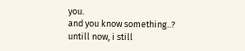you.
and you know something..?
untill now, i still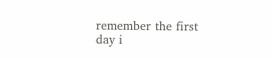remember the first day i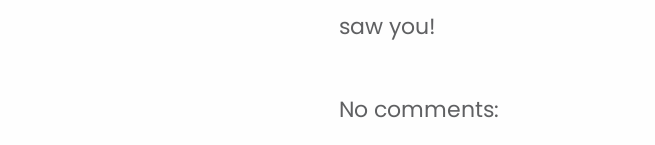saw you!

No comments: